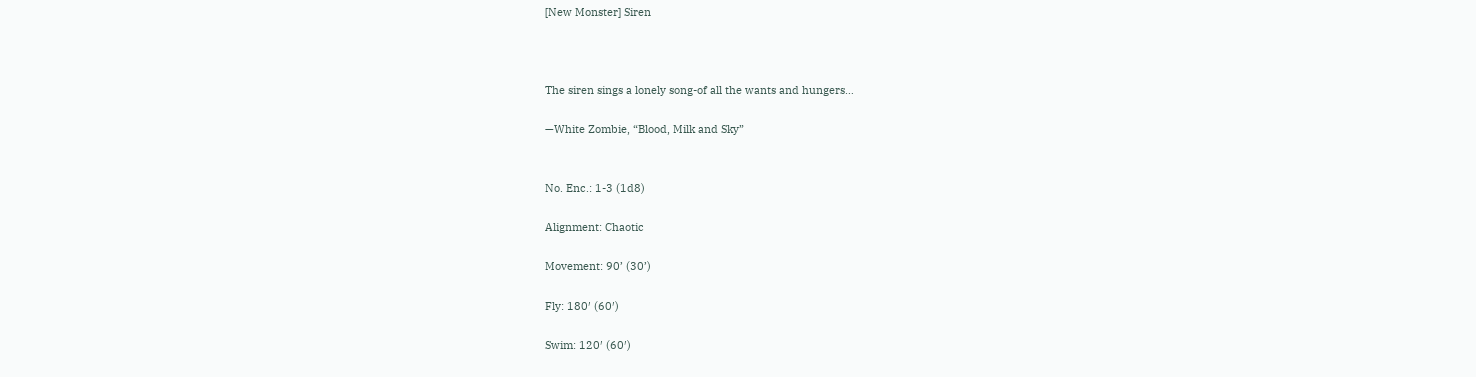[New Monster] Siren



The siren sings a lonely song-of all the wants and hungers…

—White Zombie, “Blood, Milk and Sky”


No. Enc.: 1-3 (1d8)

Alignment: Chaotic

Movement: 90’ (30’)

Fly: 180′ (60′)

Swim: 120′ (60′)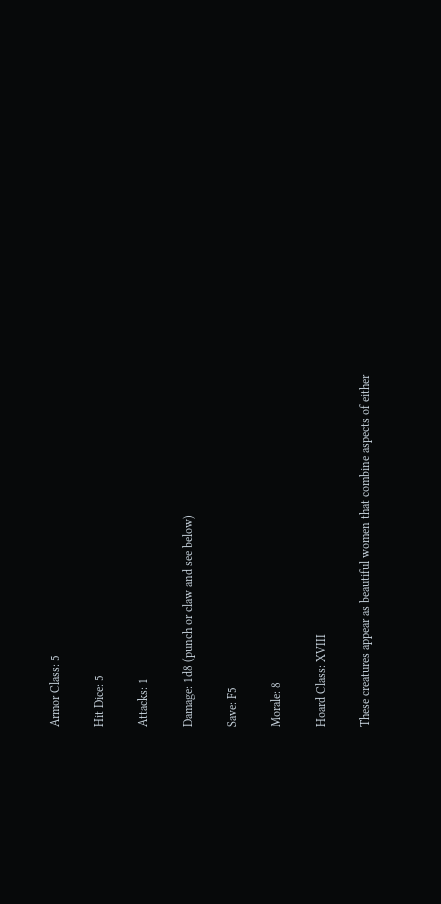Armor Class: 5

Hit Dice: 5

Attacks: 1

Damage: 1d8 (punch or claw and see below)

Save: F5

Morale: 8

Hoard Class: XVIII

These creatures appear as beautiful women that combine aspects of either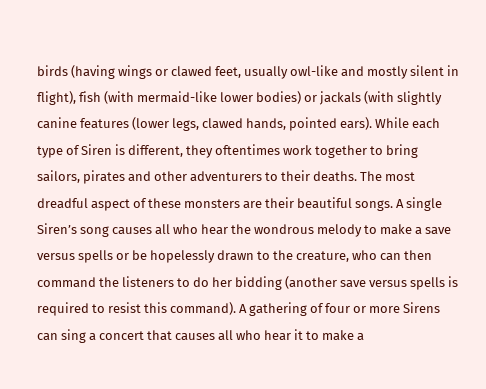birds (having wings or clawed feet, usually owl-like and mostly silent in flight), fish (with mermaid-like lower bodies) or jackals (with slightly canine features (lower legs, clawed hands, pointed ears). While each type of Siren is different, they oftentimes work together to bring sailors, pirates and other adventurers to their deaths. The most dreadful aspect of these monsters are their beautiful songs. A single Siren’s song causes all who hear the wondrous melody to make a save versus spells or be hopelessly drawn to the creature, who can then command the listeners to do her bidding (another save versus spells is required to resist this command). A gathering of four or more Sirens can sing a concert that causes all who hear it to make a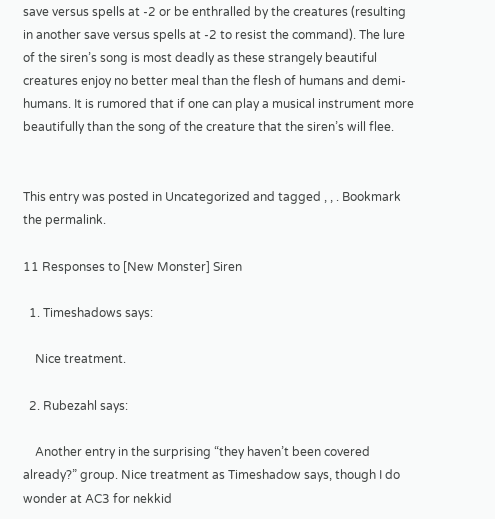save versus spells at -2 or be enthralled by the creatures (resulting in another save versus spells at -2 to resist the command). The lure of the siren’s song is most deadly as these strangely beautiful creatures enjoy no better meal than the flesh of humans and demi-humans. It is rumored that if one can play a musical instrument more beautifully than the song of the creature that the siren’s will flee.


This entry was posted in Uncategorized and tagged , , . Bookmark the permalink.

11 Responses to [New Monster] Siren

  1. Timeshadows says:

    Nice treatment.

  2. Rubezahl says:

    Another entry in the surprising “they haven’t been covered already?” group. Nice treatment as Timeshadow says, though I do wonder at AC3 for nekkid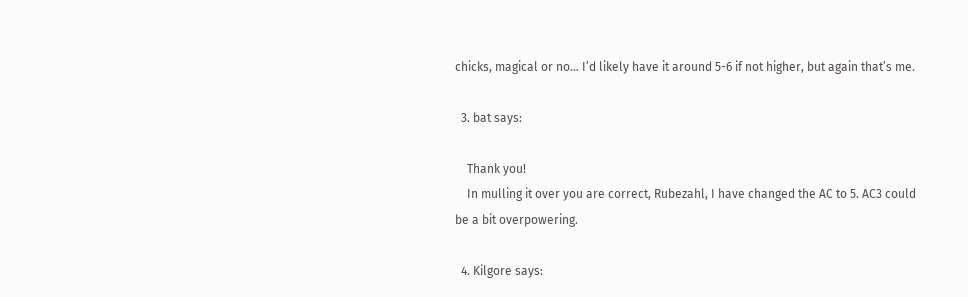chicks, magical or no… I’d likely have it around 5-6 if not higher, but again that’s me.

  3. bat says:

    Thank you!
    In mulling it over you are correct, Rubezahl, I have changed the AC to 5. AC3 could be a bit overpowering.

  4. Kilgore says: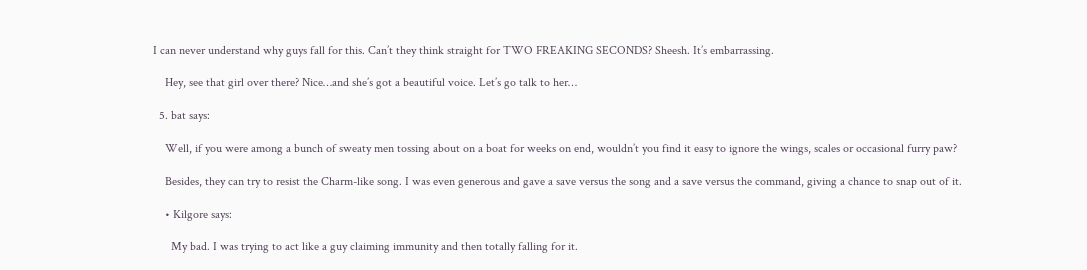I can never understand why guys fall for this. Can’t they think straight for TWO FREAKING SECONDS? Sheesh. It’s embarrassing.

    Hey, see that girl over there? Nice…and she’s got a beautiful voice. Let’s go talk to her…

  5. bat says:

    Well, if you were among a bunch of sweaty men tossing about on a boat for weeks on end, wouldn’t you find it easy to ignore the wings, scales or occasional furry paw?

    Besides, they can try to resist the Charm-like song. I was even generous and gave a save versus the song and a save versus the command, giving a chance to snap out of it.

    • Kilgore says:

      My bad. I was trying to act like a guy claiming immunity and then totally falling for it.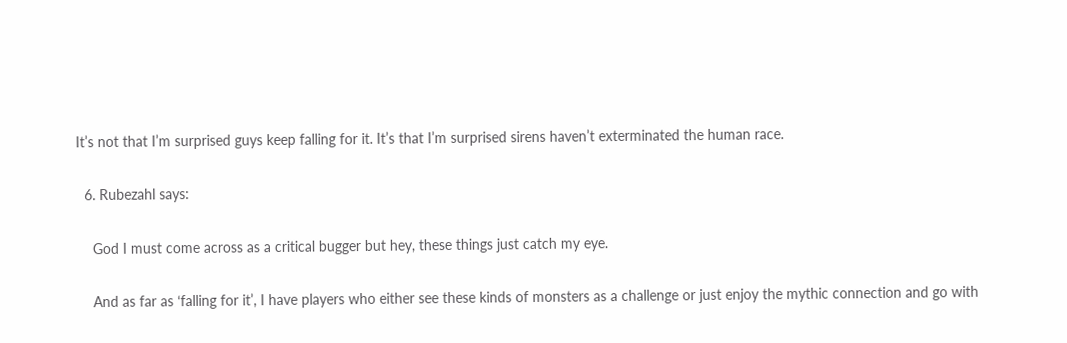It’s not that I’m surprised guys keep falling for it. It’s that I’m surprised sirens haven’t exterminated the human race.

  6. Rubezahl says:

    God I must come across as a critical bugger but hey, these things just catch my eye.

    And as far as ‘falling for it’, I have players who either see these kinds of monsters as a challenge or just enjoy the mythic connection and go with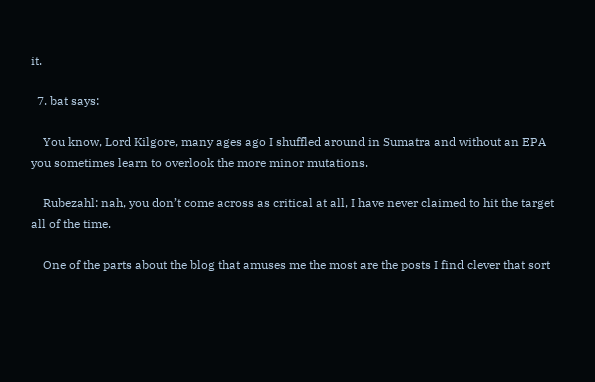it.

  7. bat says:

    You know, Lord Kilgore, many ages ago I shuffled around in Sumatra and without an EPA you sometimes learn to overlook the more minor mutations.

    Rubezahl: nah, you don’t come across as critical at all, I have never claimed to hit the target all of the time.

    One of the parts about the blog that amuses me the most are the posts I find clever that sort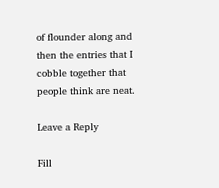of flounder along and then the entries that I cobble together that people think are neat.

Leave a Reply

Fill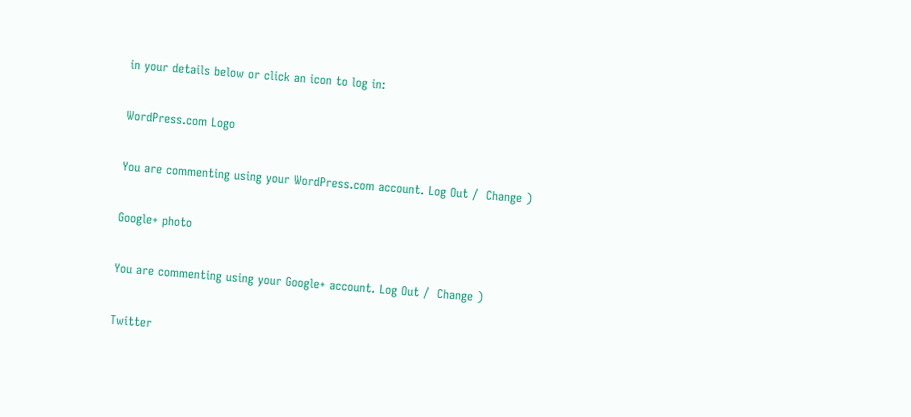in your details below or click an icon to log in:

WordPress.com Logo

You are commenting using your WordPress.com account. Log Out /  Change )

Google+ photo

You are commenting using your Google+ account. Log Out /  Change )

Twitter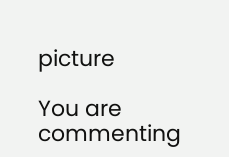picture

You are commenting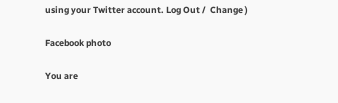using your Twitter account. Log Out /  Change )

Facebook photo

You are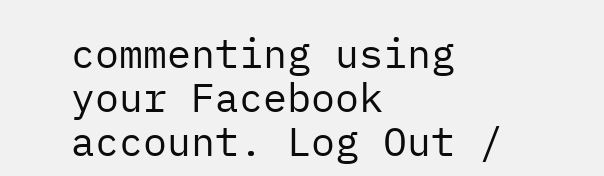commenting using your Facebook account. Log Out /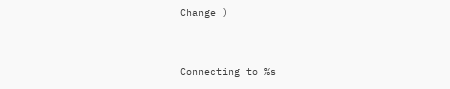Change )


Connecting to %s